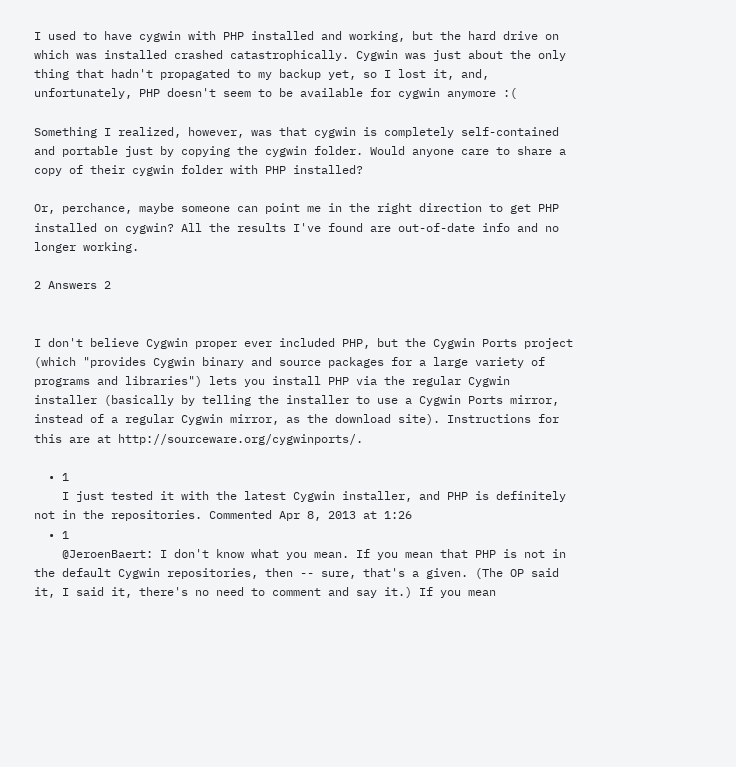I used to have cygwin with PHP installed and working, but the hard drive on which was installed crashed catastrophically. Cygwin was just about the only thing that hadn't propagated to my backup yet, so I lost it, and, unfortunately, PHP doesn't seem to be available for cygwin anymore :(

Something I realized, however, was that cygwin is completely self-contained and portable just by copying the cygwin folder. Would anyone care to share a copy of their cygwin folder with PHP installed?

Or, perchance, maybe someone can point me in the right direction to get PHP installed on cygwin? All the results I've found are out-of-date info and no longer working.

2 Answers 2


I don't believe Cygwin proper ever included PHP, but the Cygwin Ports project (which "provides Cygwin binary and source packages for a large variety of programs and libraries") lets you install PHP via the regular Cygwin installer (basically by telling the installer to use a Cygwin Ports mirror, instead of a regular Cygwin mirror, as the download site). Instructions for this are at http://sourceware.org/cygwinports/.

  • 1
    I just tested it with the latest Cygwin installer, and PHP is definitely not in the repositories. Commented Apr 8, 2013 at 1:26
  • 1
    @JeroenBaert: I don't know what you mean. If you mean that PHP is not in the default Cygwin repositories, then -- sure, that's a given. (The OP said it, I said it, there's no need to comment and say it.) If you mean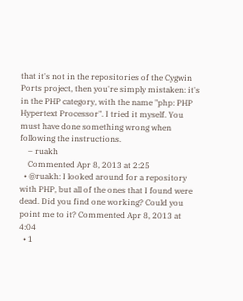that it's not in the repositories of the Cygwin Ports project, then you're simply mistaken: it's in the PHP category, with the name "php: PHP Hypertext Processor". I tried it myself. You must have done something wrong when following the instructions.
    – ruakh
    Commented Apr 8, 2013 at 2:25
  • @ruakh: I looked around for a repository with PHP, but all of the ones that I found were dead. Did you find one working? Could you point me to it? Commented Apr 8, 2013 at 4:04
  • 1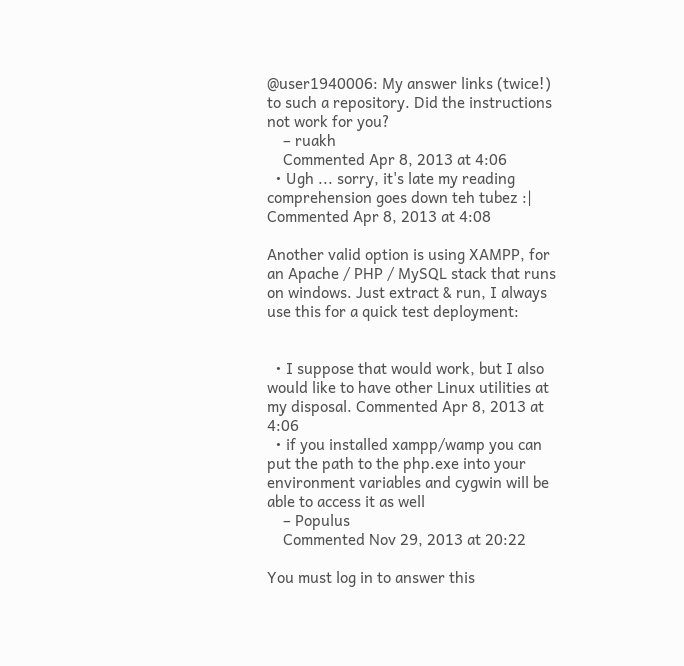@user1940006: My answer links (twice!) to such a repository. Did the instructions not work for you?
    – ruakh
    Commented Apr 8, 2013 at 4:06
  • Ugh ... sorry, it's late my reading comprehension goes down teh tubez :| Commented Apr 8, 2013 at 4:08

Another valid option is using XAMPP, for an Apache / PHP / MySQL stack that runs on windows. Just extract & run, I always use this for a quick test deployment:


  • I suppose that would work, but I also would like to have other Linux utilities at my disposal. Commented Apr 8, 2013 at 4:06
  • if you installed xampp/wamp you can put the path to the php.exe into your environment variables and cygwin will be able to access it as well
    – Populus
    Commented Nov 29, 2013 at 20:22

You must log in to answer this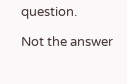question.

Not the answer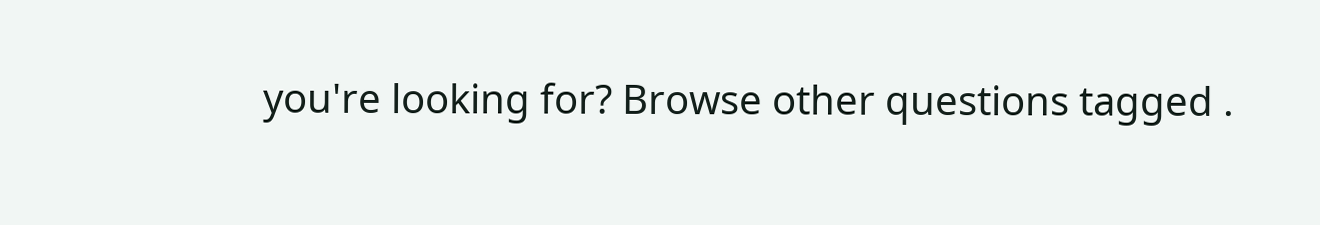you're looking for? Browse other questions tagged .